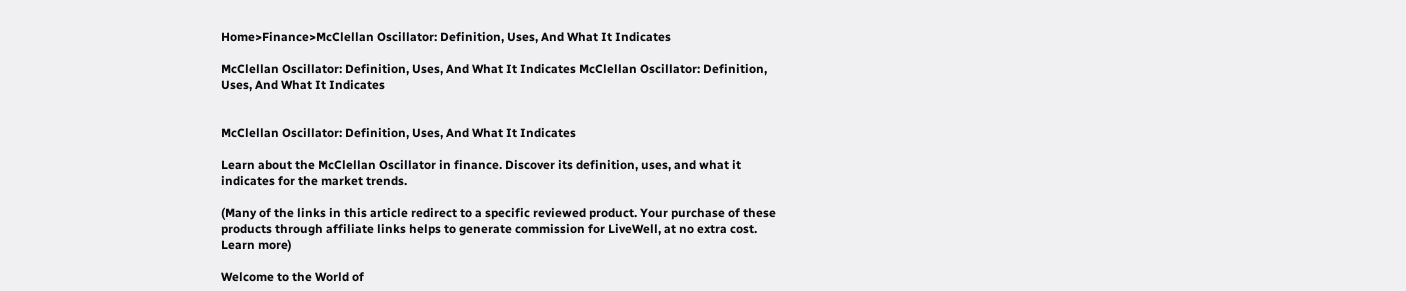Home>Finance>McClellan Oscillator: Definition, Uses, And What It Indicates

McClellan Oscillator: Definition, Uses, And What It Indicates McClellan Oscillator: Definition, Uses, And What It Indicates


McClellan Oscillator: Definition, Uses, And What It Indicates

Learn about the McClellan Oscillator in finance. Discover its definition, uses, and what it indicates for the market trends.

(Many of the links in this article redirect to a specific reviewed product. Your purchase of these products through affiliate links helps to generate commission for LiveWell, at no extra cost. Learn more)

Welcome to the World of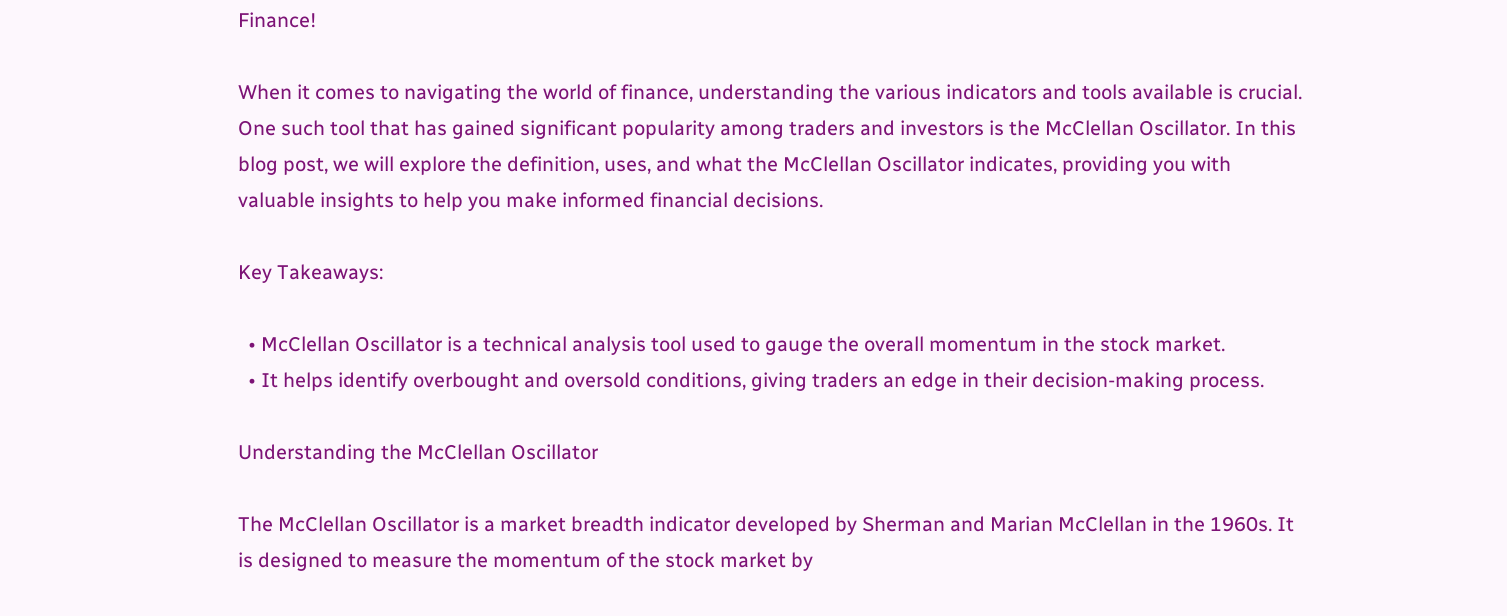Finance!

When it comes to navigating the world of finance, understanding the various indicators and tools available is crucial. One such tool that has gained significant popularity among traders and investors is the McClellan Oscillator. In this blog post, we will explore the definition, uses, and what the McClellan Oscillator indicates, providing you with valuable insights to help you make informed financial decisions.

Key Takeaways:

  • McClellan Oscillator is a technical analysis tool used to gauge the overall momentum in the stock market.
  • It helps identify overbought and oversold conditions, giving traders an edge in their decision-making process.

Understanding the McClellan Oscillator

The McClellan Oscillator is a market breadth indicator developed by Sherman and Marian McClellan in the 1960s. It is designed to measure the momentum of the stock market by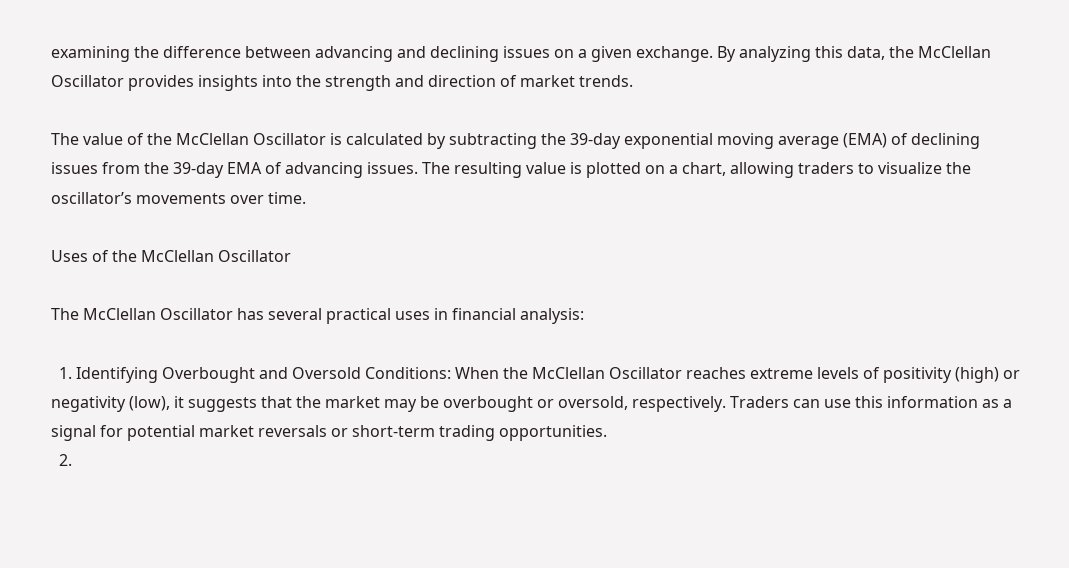examining the difference between advancing and declining issues on a given exchange. By analyzing this data, the McClellan Oscillator provides insights into the strength and direction of market trends.

The value of the McClellan Oscillator is calculated by subtracting the 39-day exponential moving average (EMA) of declining issues from the 39-day EMA of advancing issues. The resulting value is plotted on a chart, allowing traders to visualize the oscillator’s movements over time.

Uses of the McClellan Oscillator

The McClellan Oscillator has several practical uses in financial analysis:

  1. Identifying Overbought and Oversold Conditions: When the McClellan Oscillator reaches extreme levels of positivity (high) or negativity (low), it suggests that the market may be overbought or oversold, respectively. Traders can use this information as a signal for potential market reversals or short-term trading opportunities.
  2.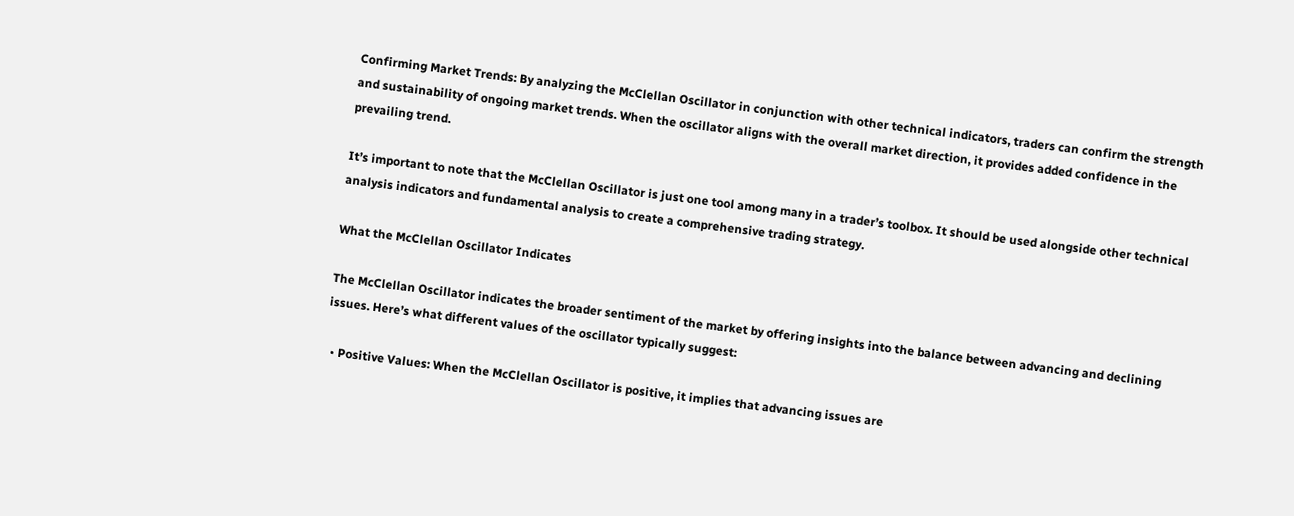Confirming Market Trends: By analyzing the McClellan Oscillator in conjunction with other technical indicators, traders can confirm the strength and sustainability of ongoing market trends. When the oscillator aligns with the overall market direction, it provides added confidence in the prevailing trend.

It’s important to note that the McClellan Oscillator is just one tool among many in a trader’s toolbox. It should be used alongside other technical analysis indicators and fundamental analysis to create a comprehensive trading strategy.

What the McClellan Oscillator Indicates

The McClellan Oscillator indicates the broader sentiment of the market by offering insights into the balance between advancing and declining issues. Here’s what different values of the oscillator typically suggest:

  • Positive Values: When the McClellan Oscillator is positive, it implies that advancing issues are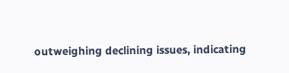outweighing declining issues, indicating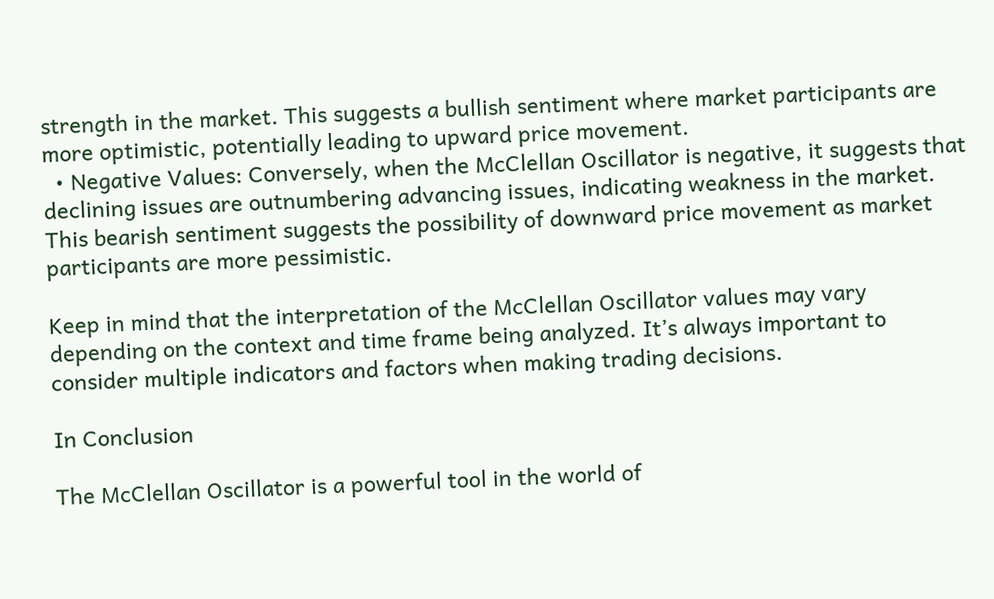strength in the market. This suggests a bullish sentiment where market participants are more optimistic, potentially leading to upward price movement.
  • Negative Values: Conversely, when the McClellan Oscillator is negative, it suggests that declining issues are outnumbering advancing issues, indicating weakness in the market. This bearish sentiment suggests the possibility of downward price movement as market participants are more pessimistic.

Keep in mind that the interpretation of the McClellan Oscillator values may vary depending on the context and time frame being analyzed. It’s always important to consider multiple indicators and factors when making trading decisions.

In Conclusion

The McClellan Oscillator is a powerful tool in the world of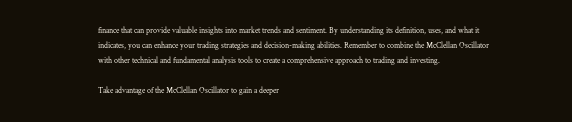finance that can provide valuable insights into market trends and sentiment. By understanding its definition, uses, and what it indicates, you can enhance your trading strategies and decision-making abilities. Remember to combine the McClellan Oscillator with other technical and fundamental analysis tools to create a comprehensive approach to trading and investing.

Take advantage of the McClellan Oscillator to gain a deeper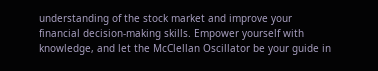understanding of the stock market and improve your financial decision-making skills. Empower yourself with knowledge, and let the McClellan Oscillator be your guide in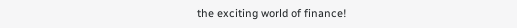the exciting world of finance!